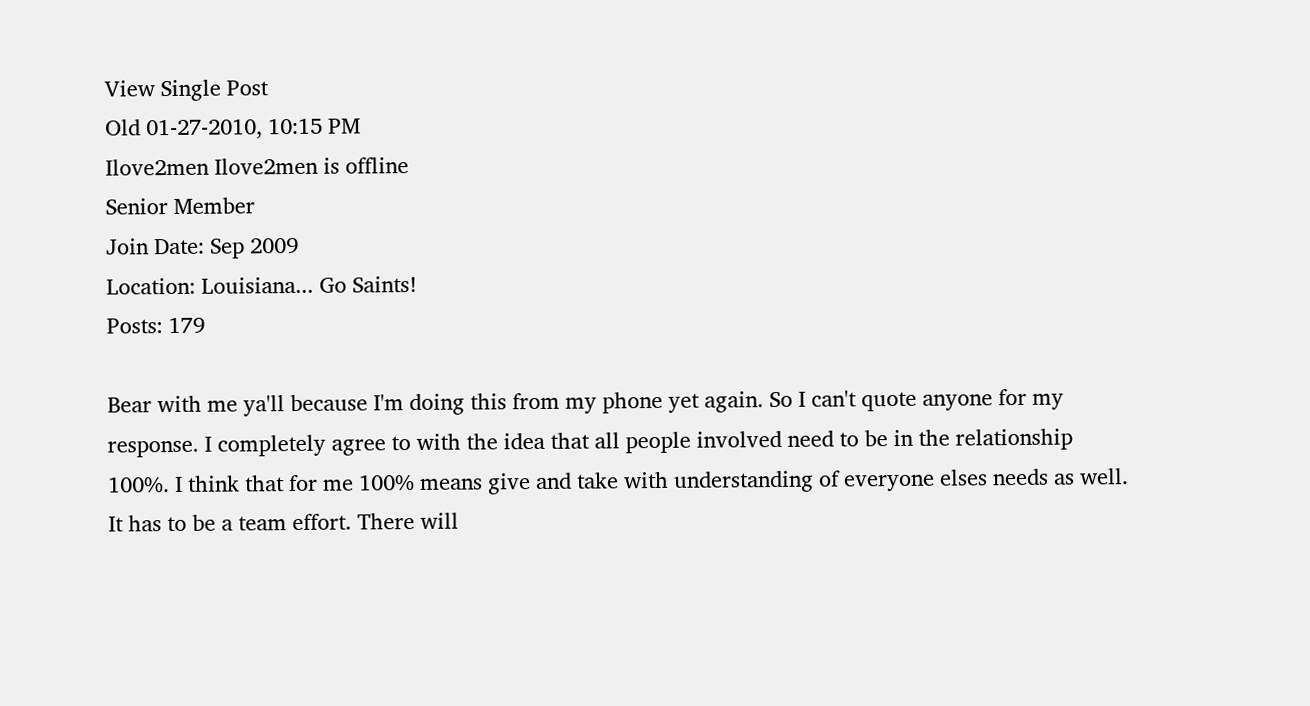View Single Post
Old 01-27-2010, 10:15 PM
Ilove2men Ilove2men is offline
Senior Member
Join Date: Sep 2009
Location: Louisiana... Go Saints!
Posts: 179

Bear with me ya'll because I'm doing this from my phone yet again. So I can't quote anyone for my response. I completely agree to with the idea that all people involved need to be in the relationship 100%. I think that for me 100% means give and take with understanding of everyone elses needs as well. It has to be a team effort. There will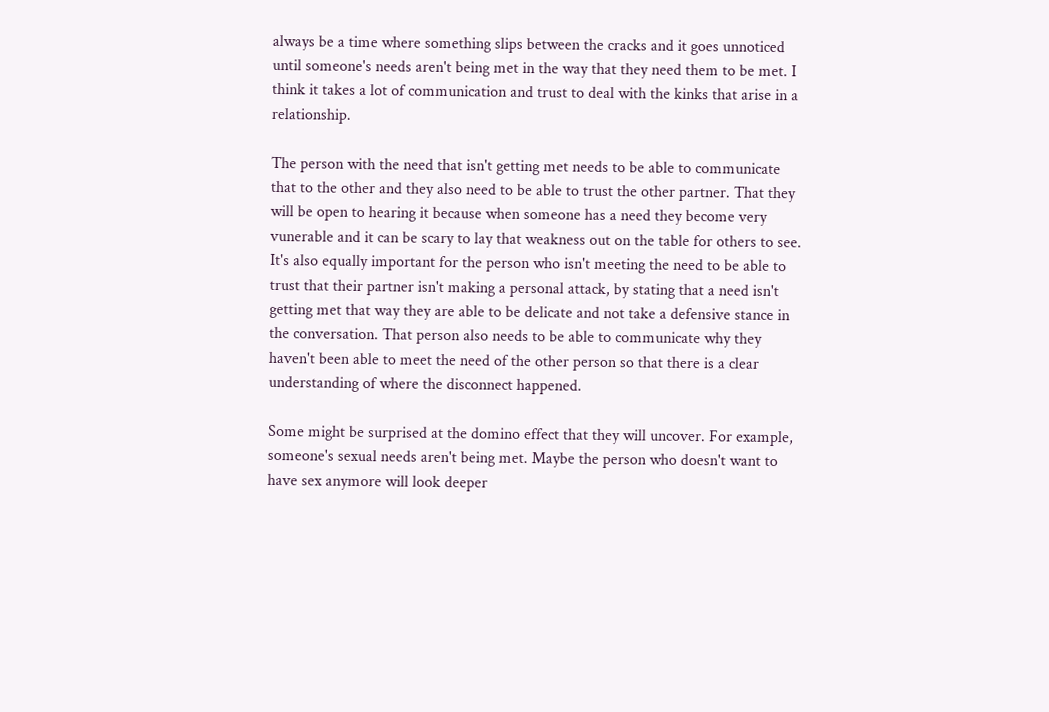always be a time where something slips between the cracks and it goes unnoticed until someone's needs aren't being met in the way that they need them to be met. I think it takes a lot of communication and trust to deal with the kinks that arise in a relationship.

The person with the need that isn't getting met needs to be able to communicate that to the other and they also need to be able to trust the other partner. That they will be open to hearing it because when someone has a need they become very vunerable and it can be scary to lay that weakness out on the table for others to see. It's also equally important for the person who isn't meeting the need to be able to trust that their partner isn't making a personal attack, by stating that a need isn't getting met that way they are able to be delicate and not take a defensive stance in the conversation. That person also needs to be able to communicate why they haven't been able to meet the need of the other person so that there is a clear understanding of where the disconnect happened.

Some might be surprised at the domino effect that they will uncover. For example, someone's sexual needs aren't being met. Maybe the person who doesn't want to have sex anymore will look deeper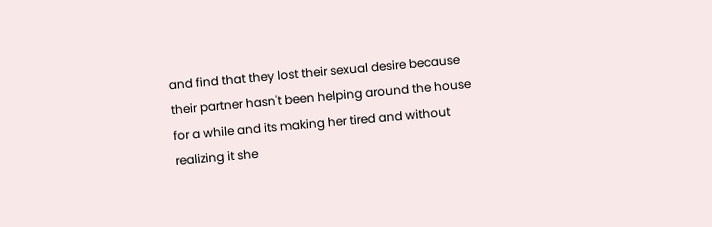and find that they lost their sexual desire because their partner hasn't been helping around the house for a while and its making her tired and without realizing it she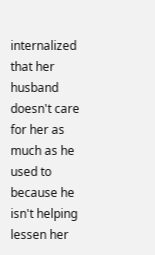internalized that her husband doesn't care for her as much as he used to because he isn't helping lessen her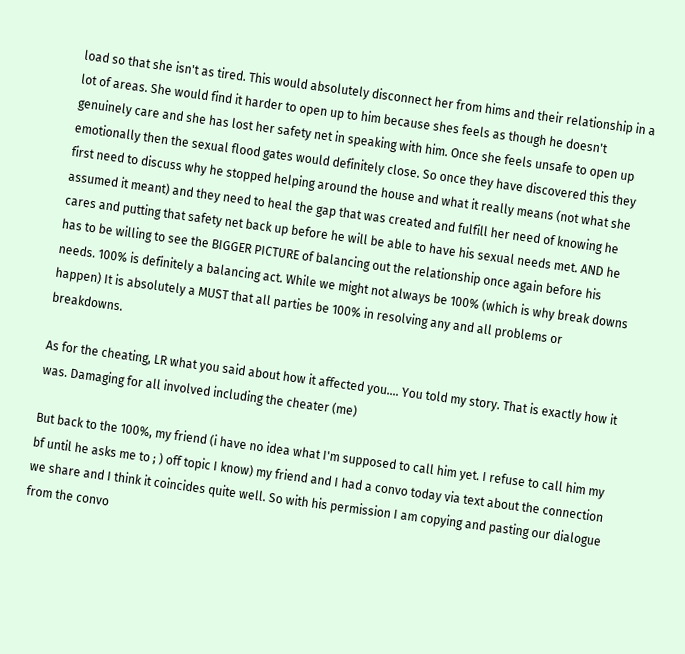load so that she isn't as tired. This would absolutely disconnect her from hims and their relationship in a lot of areas. She would find it harder to open up to him because shes feels as though he doesn't genuinely care and she has lost her safety net in speaking with him. Once she feels unsafe to open up emotionally then the sexual flood gates would definitely close. So once they have discovered this they first need to discuss why he stopped helping around the house and what it really means (not what she assumed it meant) and they need to heal the gap that was created and fulfill her need of knowing he cares and putting that safety net back up before he will be able to have his sexual needs met. AND he has to be willing to see the BIGGER PICTURE of balancing out the relationship once again before his needs. 100% is definitely a balancing act. While we might not always be 100% (which is why break downs happen) It is absolutely a MUST that all parties be 100% in resolving any and all problems or breakdowns.

As for the cheating, LR what you said about how it affected you.... You told my story. That is exactly how it was. Damaging for all involved including the cheater (me)

But back to the 100%, my friend (i have no idea what I'm supposed to call him yet. I refuse to call him my bf until he asks me to ; ) off topic I know) my friend and I had a convo today via text about the connection we share and I think it coincides quite well. So with his permission I am copying and pasting our dialogue from the convo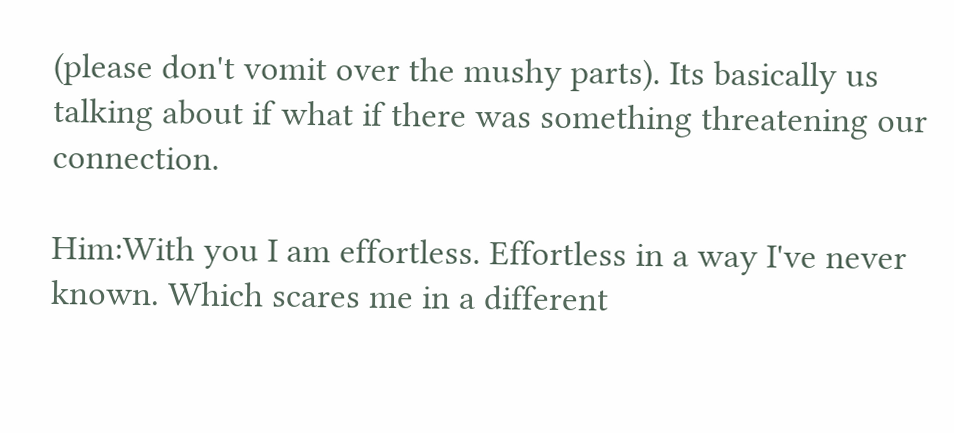(please don't vomit over the mushy parts). Its basically us talking about if what if there was something threatening our connection.

Him:With you I am effortless. Effortless in a way I've never known. Which scares me in a different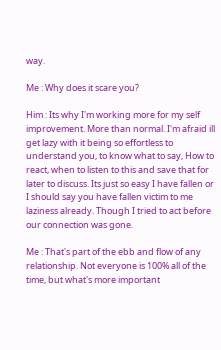way.

Me : Why does it scare you?

Him : Its why I'm working more for my self improvement. More than normal. I'm afraid ill get lazy with it being so effortless to understand you, to know what to say, How to react, when to listen to this and save that for later to discuss. Its just so easy I have fallen or I should say you have fallen victim to me laziness already. Though I tried to act before our connection was gone.

Me : That's part of the ebb and flow of any relationship. Not everyone is 100% all of the time, but what's more important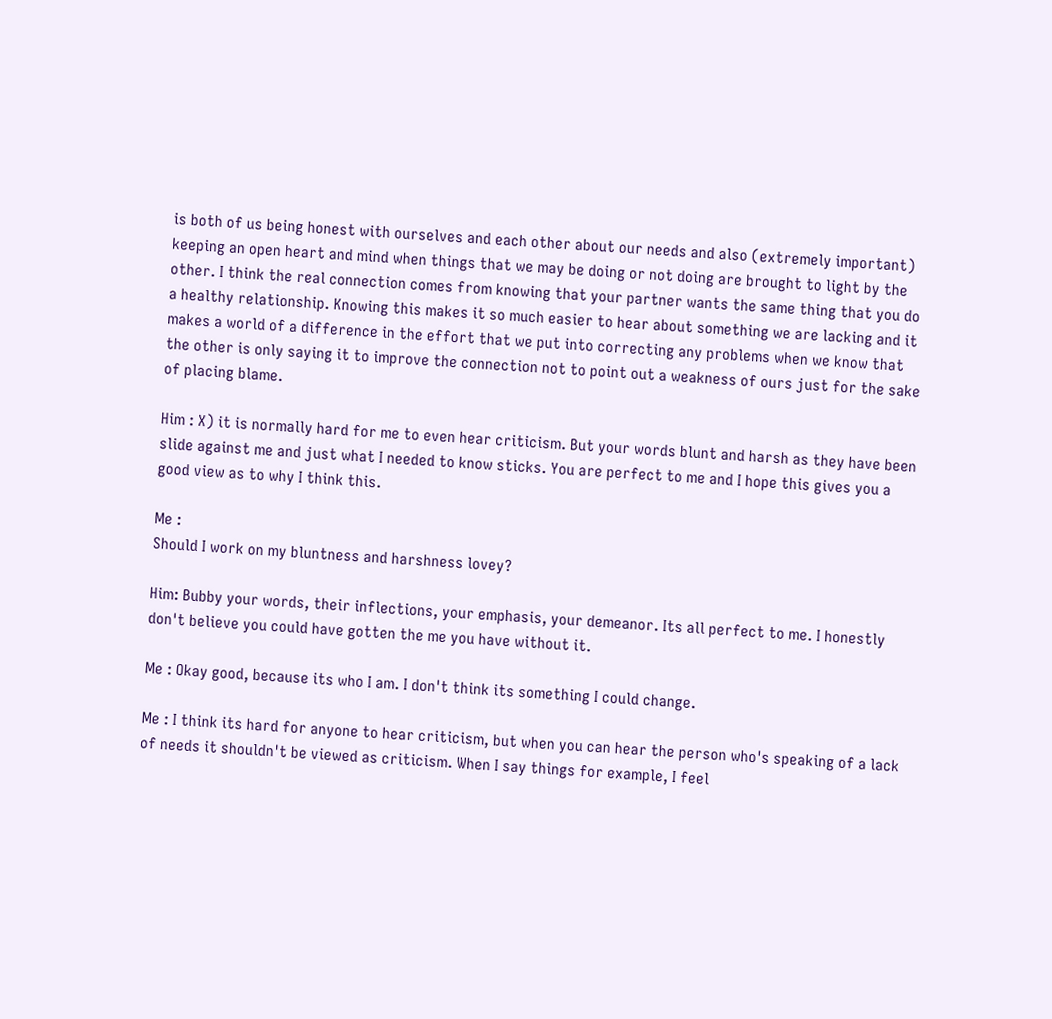is both of us being honest with ourselves and each other about our needs and also (extremely important) keeping an open heart and mind when things that we may be doing or not doing are brought to light by the other. I think the real connection comes from knowing that your partner wants the same thing that you do a healthy relationship. Knowing this makes it so much easier to hear about something we are lacking and it makes a world of a difference in the effort that we put into correcting any problems when we know that the other is only saying it to improve the connection not to point out a weakness of ours just for the sake of placing blame.

Him : X) it is normally hard for me to even hear criticism. But your words blunt and harsh as they have been slide against me and just what I needed to know sticks. You are perfect to me and I hope this gives you a good view as to why I think this.

Me :
Should I work on my bluntness and harshness lovey?

Him: Bubby your words, their inflections, your emphasis, your demeanor. Its all perfect to me. I honestly don't believe you could have gotten the me you have without it.

Me : Okay good, because its who I am. I don't think its something I could change.

Me : I think its hard for anyone to hear criticism, but when you can hear the person who's speaking of a lack of needs it shouldn't be viewed as criticism. When I say things for example, I feel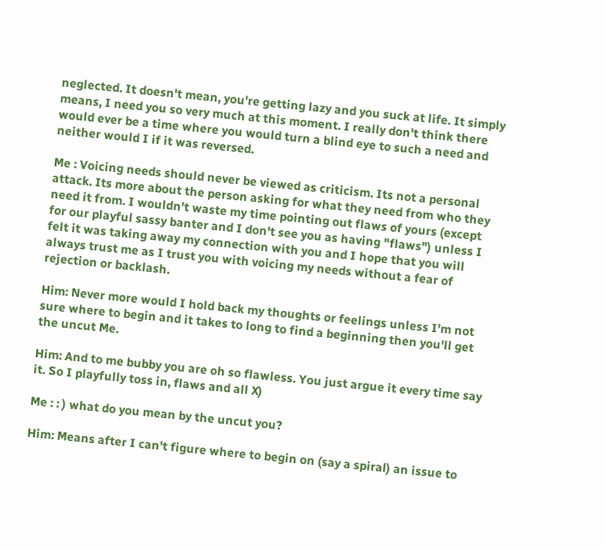neglected. It doesn't mean, you're getting lazy and you suck at life. It simply means, I need you so very much at this moment. I really don't think there would ever be a time where you would turn a blind eye to such a need and neither would I if it was reversed.

Me : Voicing needs should never be viewed as criticism. Its not a personal attack. Its more about the person asking for what they need from who they need it from. I wouldn't waste my time pointing out flaws of yours (except for our playful sassy banter and I don't see you as having "flaws") unless I felt it was taking away my connection with you and I hope that you will always trust me as I trust you with voicing my needs without a fear of rejection or backlash.

Him: Never more would I hold back my thoughts or feelings unless I'm not sure where to begin and it takes to long to find a beginning then you'll get the uncut Me.

Him: And to me bubby you are oh so flawless. You just argue it every time say it. So I playfully toss in, flaws and all X)

Me : : ) what do you mean by the uncut you?

Him: Means after I can't figure where to begin on (say a spiral) an issue to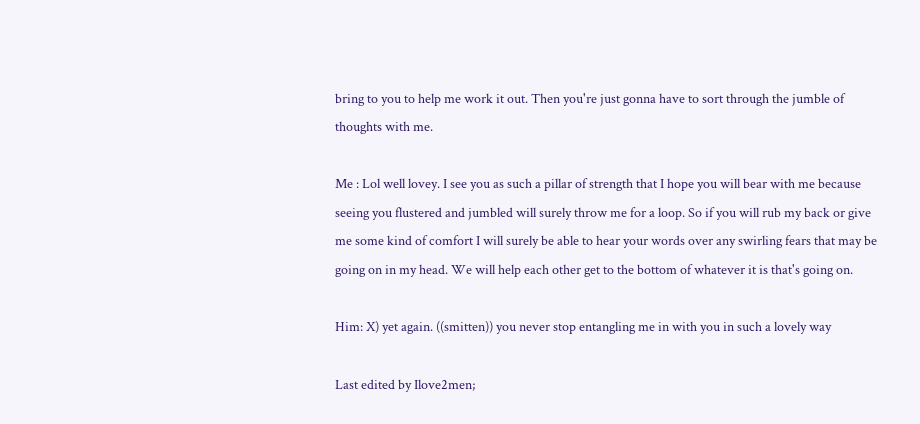bring to you to help me work it out. Then you're just gonna have to sort through the jumble of thoughts with me.

Me : Lol well lovey. I see you as such a pillar of strength that I hope you will bear with me because seeing you flustered and jumbled will surely throw me for a loop. So if you will rub my back or give me some kind of comfort I will surely be able to hear your words over any swirling fears that may be going on in my head. We will help each other get to the bottom of whatever it is that's going on.

Him: X) yet again. ((smitten)) you never stop entangling me in with you in such a lovely way

Last edited by Ilove2men;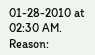01-28-2010 at 02:30 AM. Reason: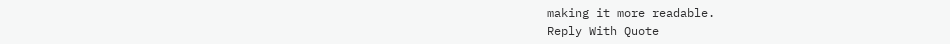making it more readable.
Reply With Quote